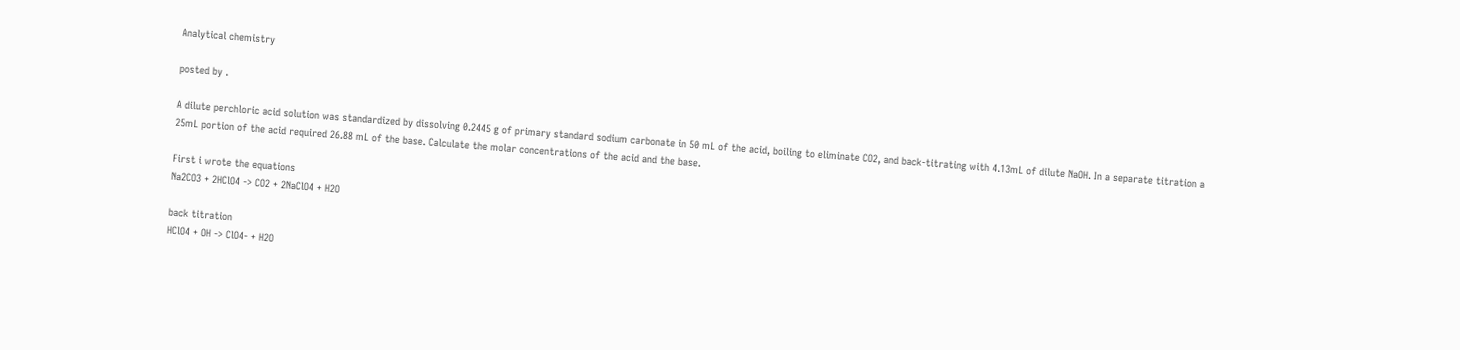Analytical chemistry

posted by .

A dilute perchloric acid solution was standardized by dissolving 0.2445 g of primary standard sodium carbonate in 50 mL of the acid, boiling to eliminate CO2, and back-titrating with 4.13mL of dilute NaOH. In a separate titration a 25mL portion of the acid required 26.88 mL of the base. Calculate the molar concentrations of the acid and the base.

First i wrote the equations
Na2CO3 + 2HClO4 -> CO2 + 2NaClO4 + H2O

back titration
HClO4 + OH -> ClO4- + H2O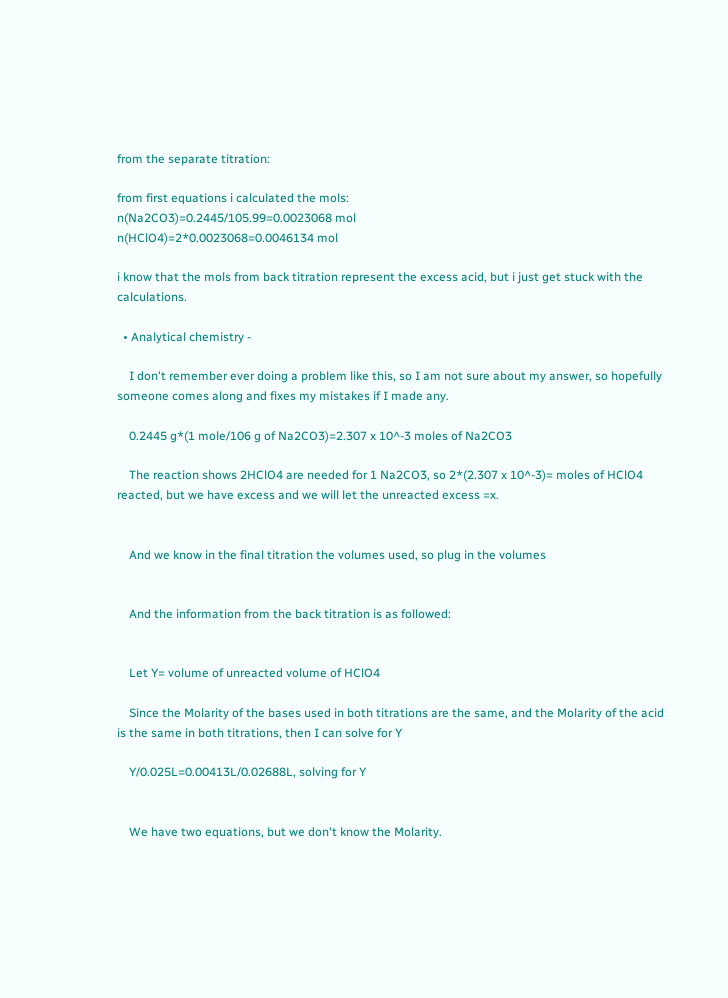from the separate titration:

from first equations i calculated the mols:
n(Na2CO3)=0.2445/105.99=0.0023068 mol
n(HClO4)=2*0.0023068=0.0046134 mol

i know that the mols from back titration represent the excess acid, but i just get stuck with the calculations.

  • Analytical chemistry -

    I don't remember ever doing a problem like this, so I am not sure about my answer, so hopefully someone comes along and fixes my mistakes if I made any.

    0.2445 g*(1 mole/106 g of Na2CO3)=2.307 x 10^-3 moles of Na2CO3

    The reaction shows 2HClO4 are needed for 1 Na2CO3, so 2*(2.307 x 10^-3)= moles of HClO4 reacted, but we have excess and we will let the unreacted excess =x.


    And we know in the final titration the volumes used, so plug in the volumes


    And the information from the back titration is as followed:


    Let Y= volume of unreacted volume of HClO4

    Since the Molarity of the bases used in both titrations are the same, and the Molarity of the acid is the same in both titrations, then I can solve for Y

    Y/0.025L=0.00413L/0.02688L, solving for Y


    We have two equations, but we don't know the Molarity.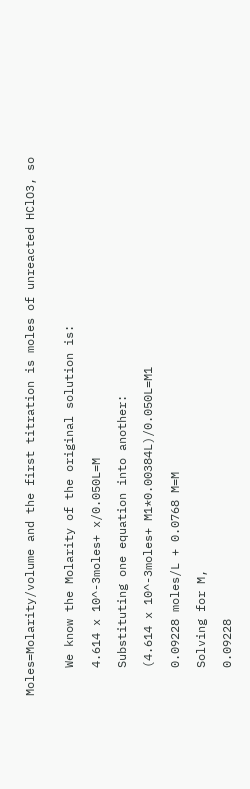Moles=Molarity/volume and the first titration is moles of unreacted HClO3, so


    We know the Molarity of the original solution is:

    4.614 x 10^-3moles+ x/0.050L=M

    Substituting one equation into another:

    (4.614 x 10^-3moles+ M1*0.00384L)/0.050L=M1

    0.09228 moles/L + 0.0768 M=M

    Solving for M,

    0.09228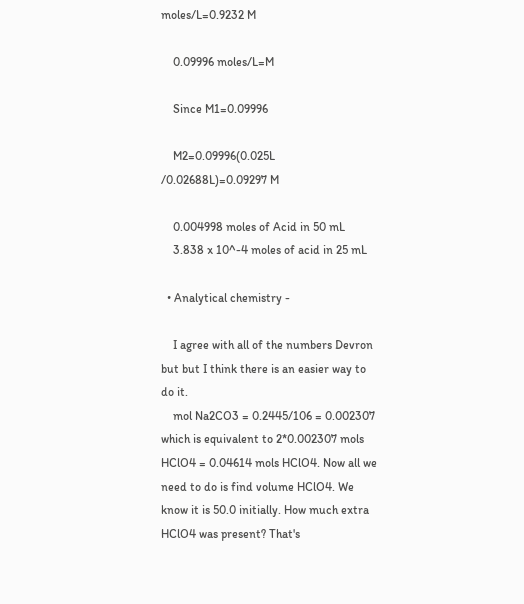moles/L=0.9232 M

    0.09996 moles/L=M

    Since M1=0.09996

    M2=0.09996(0.025L /0.02688L)=0.09297 M

    0.004998 moles of Acid in 50 mL
    3.838 x 10^-4 moles of acid in 25 mL

  • Analytical chemistry -

    I agree with all of the numbers Devron but but I think there is an easier way to do it.
    mol Na2CO3 = 0.2445/106 = 0.002307 which is equivalent to 2*0.002307 mols HClO4 = 0.04614 mols HClO4. Now all we need to do is find volume HClO4. We know it is 50.0 initially. How much extra HClO4 was present? That's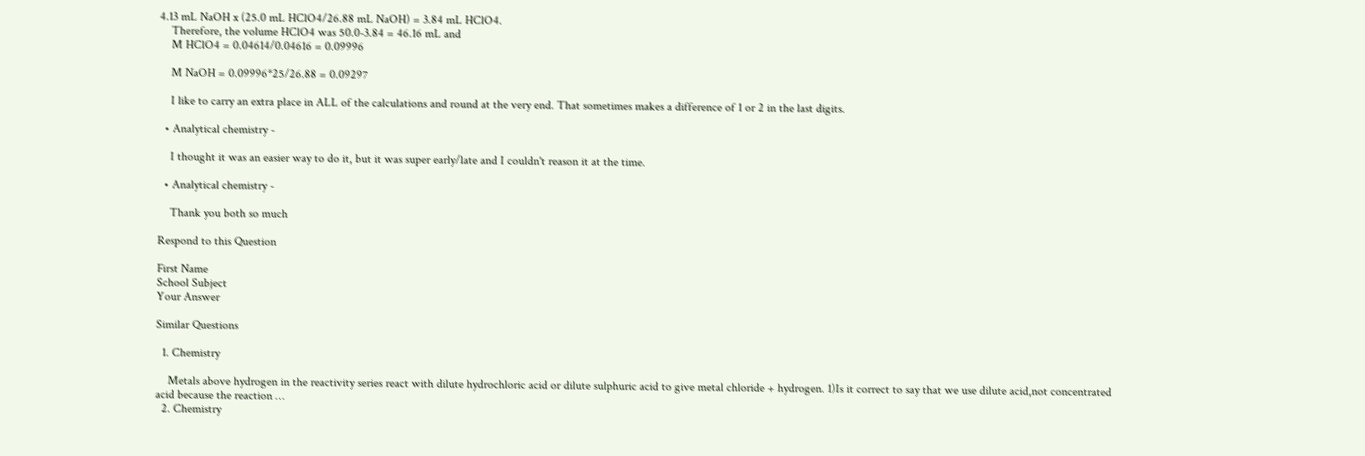4.13 mL NaOH x (25.0 mL HClO4/26.88 mL NaOH) = 3.84 mL HClO4.
    Therefore, the volume HClO4 was 50.0-3.84 = 46.16 mL and
    M HClO4 = 0.04614/0.04616 = 0.09996

    M NaOH = 0.09996*25/26.88 = 0.09297

    I like to carry an extra place in ALL of the calculations and round at the very end. That sometimes makes a difference of 1 or 2 in the last digits.

  • Analytical chemistry -

    I thought it was an easier way to do it, but it was super early/late and I couldn't reason it at the time.

  • Analytical chemistry -

    Thank you both so much

Respond to this Question

First Name
School Subject
Your Answer

Similar Questions

  1. Chemistry

    Metals above hydrogen in the reactivity series react with dilute hydrochloric acid or dilute sulphuric acid to give metal chloride + hydrogen. 1)Is it correct to say that we use dilute acid,not concentrated acid because the reaction …
  2. Chemistry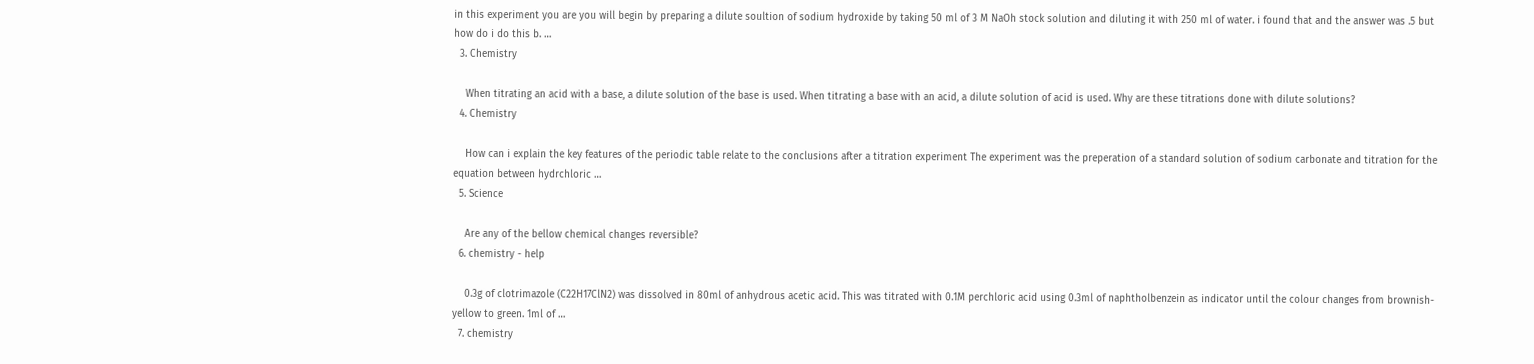in this experiment you are you will begin by preparing a dilute soultion of sodium hydroxide by taking 50 ml of 3 M NaOh stock solution and diluting it with 250 ml of water. i found that and the answer was .5 but how do i do this b. …
  3. Chemistry

    When titrating an acid with a base, a dilute solution of the base is used. When titrating a base with an acid, a dilute solution of acid is used. Why are these titrations done with dilute solutions?
  4. Chemistry

    How can i explain the key features of the periodic table relate to the conclusions after a titration experiment The experiment was the preperation of a standard solution of sodium carbonate and titration for the equation between hydrchloric …
  5. Science

    Are any of the bellow chemical changes reversible?
  6. chemistry - help

    0.3g of clotrimazole (C22H17ClN2) was dissolved in 80ml of anhydrous acetic acid. This was titrated with 0.1M perchloric acid using 0.3ml of naphtholbenzein as indicator until the colour changes from brownish-yellow to green. 1ml of …
  7. chemistry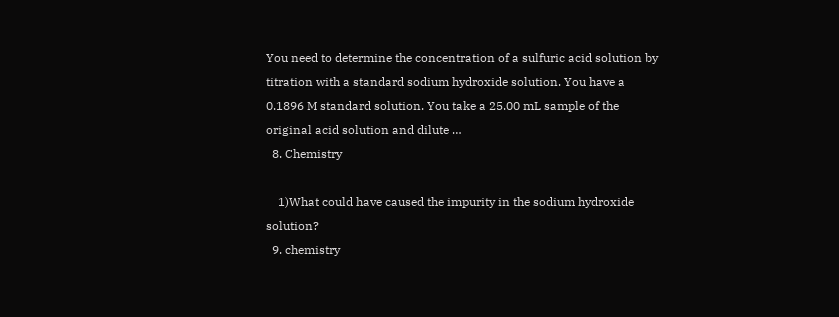You need to determine the concentration of a sulfuric acid solution by titration with a standard sodium hydroxide solution. You have a 0.1896 M standard solution. You take a 25.00 mL sample of the original acid solution and dilute …
  8. Chemistry

    1)What could have caused the impurity in the sodium hydroxide solution?
  9. chemistry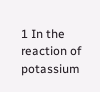1 In the reaction of potassium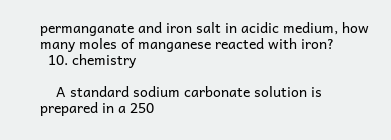permanganate and iron salt in acidic medium, how many moles of manganese reacted with iron?
  10. chemistry

    A standard sodium carbonate solution is prepared in a 250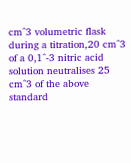cm^3 volumetric flask during a titration,20 cm^3 of a 0,1^-3 nitric acid solution neutralises 25 cm^3 of the above standard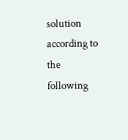solution according to the following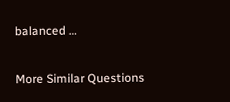balanced …

More Similar Questions